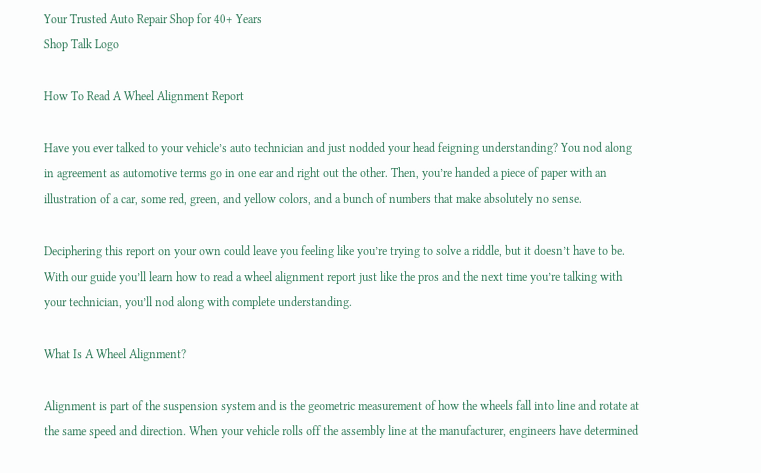Your Trusted Auto Repair Shop for 40+ Years
Shop Talk Logo

How To Read A Wheel Alignment Report

Have you ever talked to your vehicle’s auto technician and just nodded your head feigning understanding? You nod along in agreement as automotive terms go in one ear and right out the other. Then, you’re handed a piece of paper with an illustration of a car, some red, green, and yellow colors, and a bunch of numbers that make absolutely no sense.

Deciphering this report on your own could leave you feeling like you’re trying to solve a riddle, but it doesn’t have to be. With our guide you’ll learn how to read a wheel alignment report just like the pros and the next time you’re talking with your technician, you’ll nod along with complete understanding.

What Is A Wheel Alignment?

Alignment is part of the suspension system and is the geometric measurement of how the wheels fall into line and rotate at the same speed and direction. When your vehicle rolls off the assembly line at the manufacturer, engineers have determined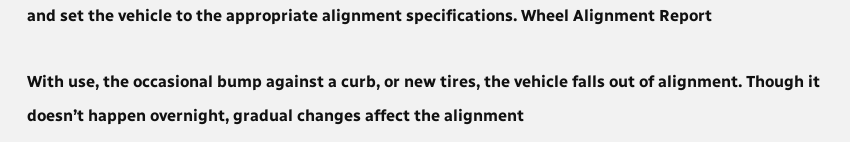and set the vehicle to the appropriate alignment specifications. Wheel Alignment Report

With use, the occasional bump against a curb, or new tires, the vehicle falls out of alignment. Though it doesn’t happen overnight, gradual changes affect the alignment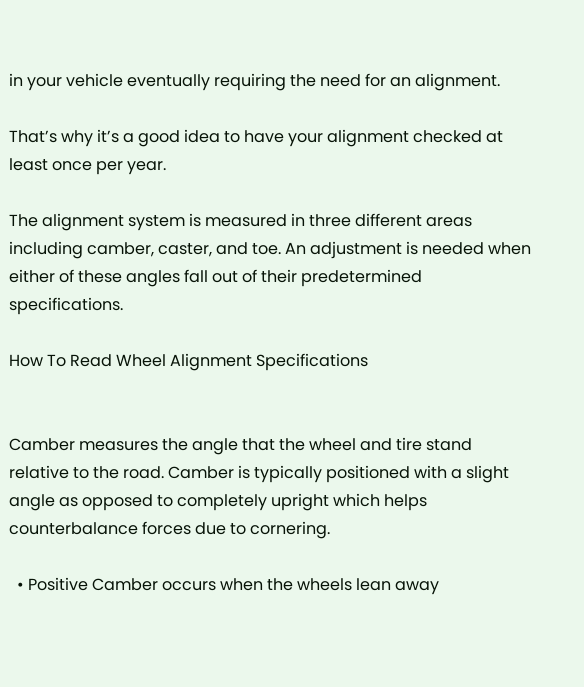in your vehicle eventually requiring the need for an alignment.

That’s why it’s a good idea to have your alignment checked at least once per year.

The alignment system is measured in three different areas including camber, caster, and toe. An adjustment is needed when either of these angles fall out of their predetermined specifications.

How To Read Wheel Alignment Specifications


Camber measures the angle that the wheel and tire stand relative to the road. Camber is typically positioned with a slight angle as opposed to completely upright which helps counterbalance forces due to cornering.

  • Positive Camber occurs when the wheels lean away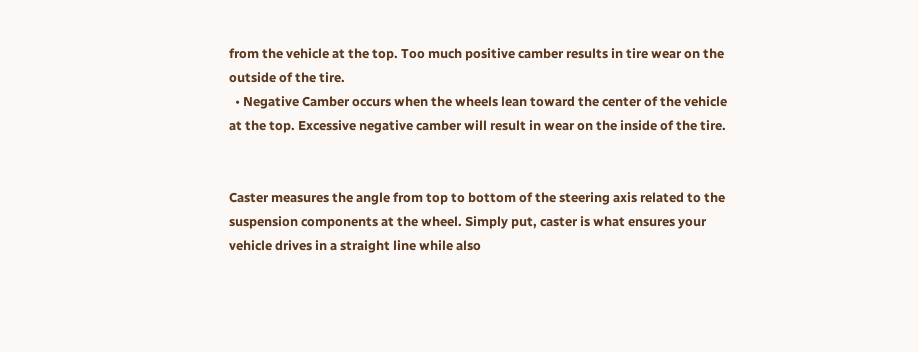from the vehicle at the top. Too much positive camber results in tire wear on the outside of the tire.
  • Negative Camber occurs when the wheels lean toward the center of the vehicle at the top. Excessive negative camber will result in wear on the inside of the tire.


Caster measures the angle from top to bottom of the steering axis related to the suspension components at the wheel. Simply put, caster is what ensures your vehicle drives in a straight line while also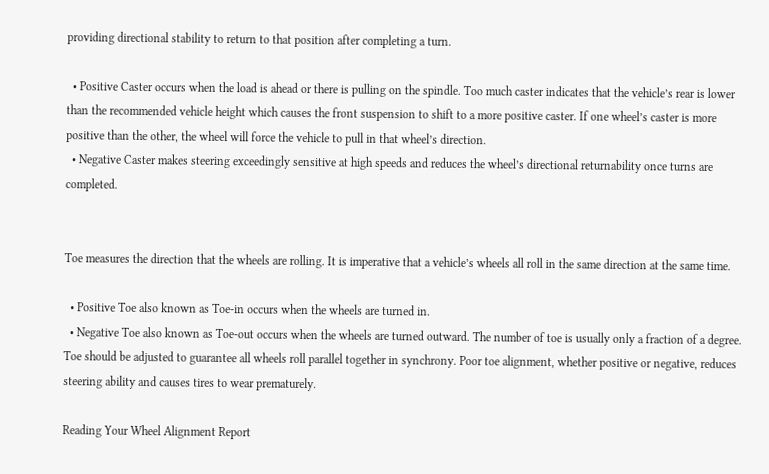providing directional stability to return to that position after completing a turn.

  • Positive Caster occurs when the load is ahead or there is pulling on the spindle. Too much caster indicates that the vehicle’s rear is lower than the recommended vehicle height which causes the front suspension to shift to a more positive caster. If one wheel’s caster is more positive than the other, the wheel will force the vehicle to pull in that wheel’s direction.
  • Negative Caster makes steering exceedingly sensitive at high speeds and reduces the wheel’s directional returnability once turns are completed.


Toe measures the direction that the wheels are rolling. It is imperative that a vehicle’s wheels all roll in the same direction at the same time.

  • Positive Toe also known as Toe-in occurs when the wheels are turned in.
  • Negative Toe also known as Toe-out occurs when the wheels are turned outward. The number of toe is usually only a fraction of a degree. Toe should be adjusted to guarantee all wheels roll parallel together in synchrony. Poor toe alignment, whether positive or negative, reduces steering ability and causes tires to wear prematurely.

Reading Your Wheel Alignment Report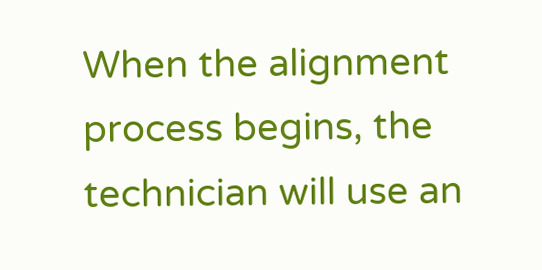When the alignment process begins, the technician will use an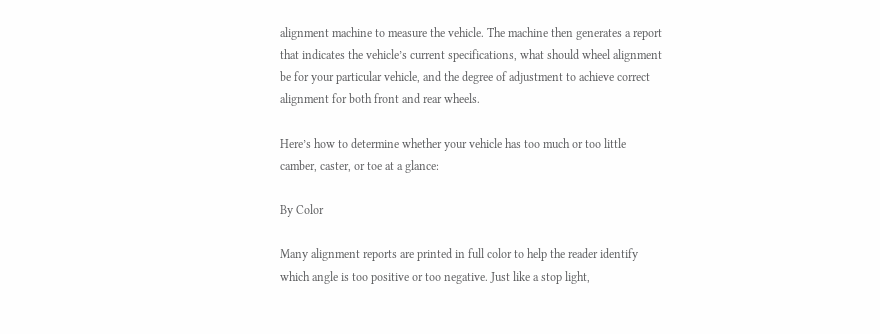alignment machine to measure the vehicle. The machine then generates a report that indicates the vehicle’s current specifications, what should wheel alignment be for your particular vehicle, and the degree of adjustment to achieve correct alignment for both front and rear wheels.

Here’s how to determine whether your vehicle has too much or too little camber, caster, or toe at a glance:

By Color

Many alignment reports are printed in full color to help the reader identify which angle is too positive or too negative. Just like a stop light,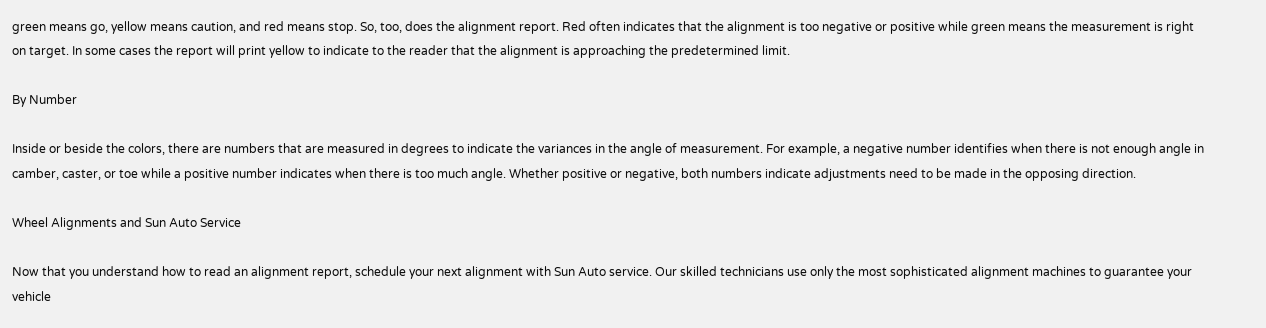green means go, yellow means caution, and red means stop. So, too, does the alignment report. Red often indicates that the alignment is too negative or positive while green means the measurement is right on target. In some cases the report will print yellow to indicate to the reader that the alignment is approaching the predetermined limit.

By Number

Inside or beside the colors, there are numbers that are measured in degrees to indicate the variances in the angle of measurement. For example, a negative number identifies when there is not enough angle in camber, caster, or toe while a positive number indicates when there is too much angle. Whether positive or negative, both numbers indicate adjustments need to be made in the opposing direction.

Wheel Alignments and Sun Auto Service

Now that you understand how to read an alignment report, schedule your next alignment with Sun Auto service. Our skilled technicians use only the most sophisticated alignment machines to guarantee your vehicle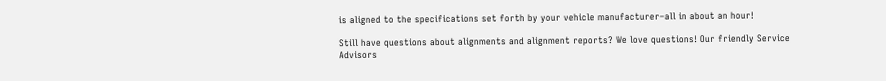is aligned to the specifications set forth by your vehicle manufacturer–all in about an hour!

Still have questions about alignments and alignment reports? We love questions! Our friendly Service Advisors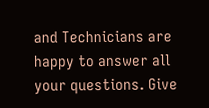and Technicians are happy to answer all your questions. Give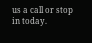us a call or stop in today.